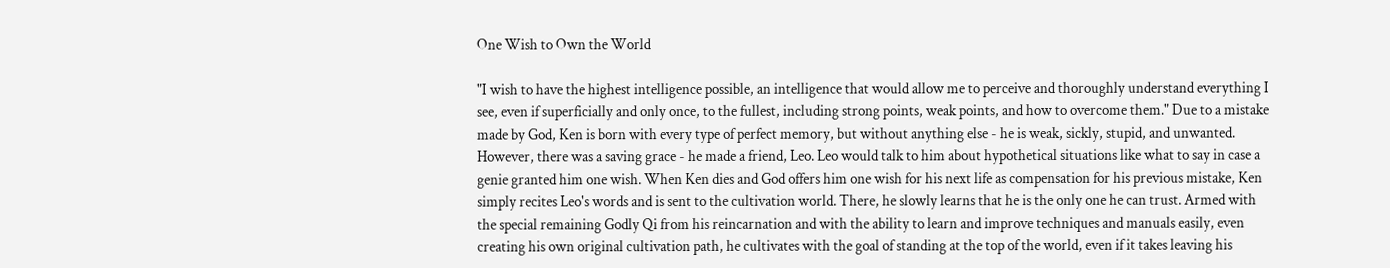One Wish to Own the World

"I wish to have the highest intelligence possible, an intelligence that would allow me to perceive and thoroughly understand everything I see, even if superficially and only once, to the fullest, including strong points, weak points, and how to overcome them." Due to a mistake made by God, Ken is born with every type of perfect memory, but without anything else - he is weak, sickly, stupid, and unwanted. However, there was a saving grace - he made a friend, Leo. Leo would talk to him about hypothetical situations like what to say in case a genie granted him one wish. When Ken dies and God offers him one wish for his next life as compensation for his previous mistake, Ken simply recites Leo's words and is sent to the cultivation world. There, he slowly learns that he is the only one he can trust. Armed with the special remaining Godly Qi from his reincarnation and with the ability to learn and improve techniques and manuals easily, even creating his own original cultivation path, he cultivates with the goal of standing at the top of the world, even if it takes leaving his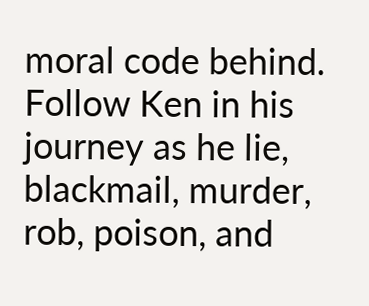moral code behind. Follow Ken in his journey as he lie, blackmail, murder, rob, poison, and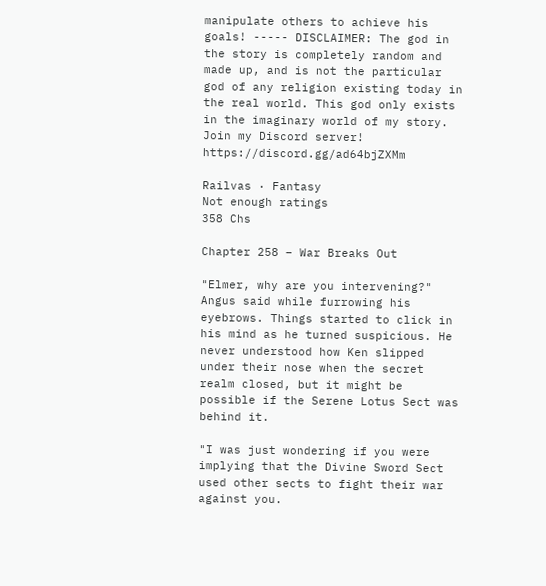manipulate others to achieve his goals! ----- DISCLAIMER: The god in the story is completely random and made up, and is not the particular god of any religion existing today in the real world. This god only exists in the imaginary world of my story. Join my Discord server! https://discord.gg/ad64bjZXMm

Railvas · Fantasy
Not enough ratings
358 Chs

Chapter 258 – War Breaks Out

"Elmer, why are you intervening?" Angus said while furrowing his eyebrows. Things started to click in his mind as he turned suspicious. He never understood how Ken slipped under their nose when the secret realm closed, but it might be possible if the Serene Lotus Sect was behind it.

"I was just wondering if you were implying that the Divine Sword Sect used other sects to fight their war against you.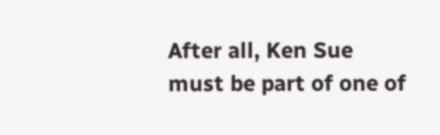After all, Ken Sue must be part of one of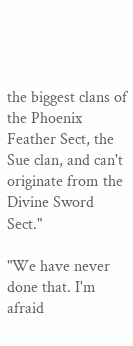the biggest clans of the Phoenix Feather Sect, the Sue clan, and can't originate from the Divine Sword Sect."

"We have never done that. I'm afraid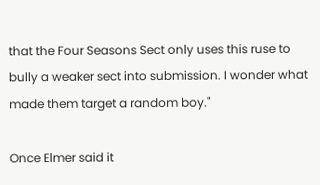that the Four Seasons Sect only uses this ruse to bully a weaker sect into submission. I wonder what made them target a random boy."

Once Elmer said it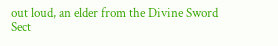out loud, an elder from the Divine Sword Sect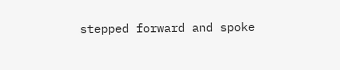stepped forward and spoke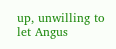up, unwilling to let Angus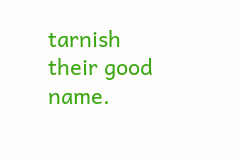tarnish their good name.